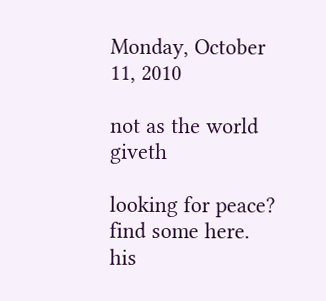Monday, October 11, 2010

not as the world giveth

looking for peace?
find some here.
his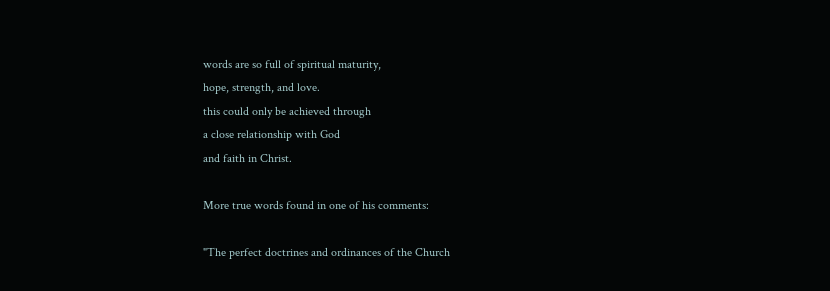words are so full of spiritual maturity,
hope, strength, and love.
this could only be achieved through
a close relationship with God
and faith in Christ.

More true words found in one of his comments:

"The perfect doctrines and ordinances of the Church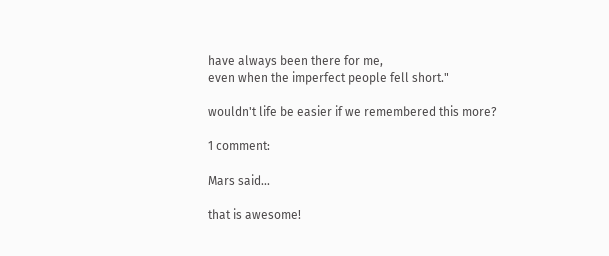have always been there for me,
even when the imperfect people fell short."

wouldn't life be easier if we remembered this more?

1 comment:

Mars said...

that is awesome!